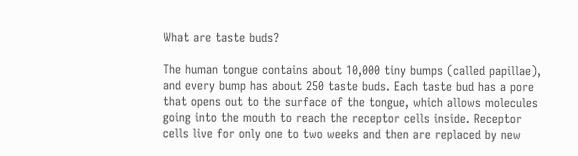What are taste buds?

The human tongue contains about 10,000 tiny bumps (called papillae), and every bump has about 250 taste buds. Each taste bud has a pore that opens out to the surface of the tongue, which allows molecules going into the mouth to reach the receptor cells inside. Receptor cells live for only one to two weeks and then are replaced by new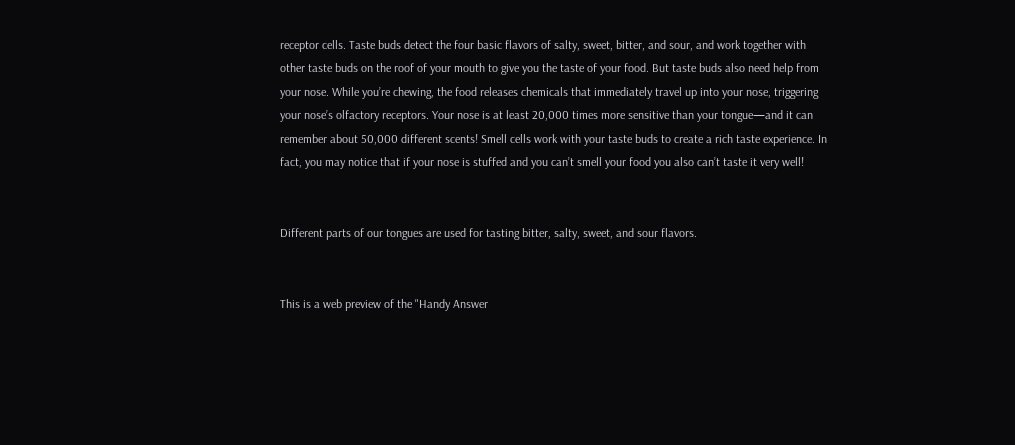receptor cells. Taste buds detect the four basic flavors of salty, sweet, bitter, and sour, and work together with other taste buds on the roof of your mouth to give you the taste of your food. But taste buds also need help from your nose. While you’re chewing, the food releases chemicals that immediately travel up into your nose, triggering your nose’s olfactory receptors. Your nose is at least 20,000 times more sensitive than your tongue—and it can remember about 50,000 different scents! Smell cells work with your taste buds to create a rich taste experience. In fact, you may notice that if your nose is stuffed and you can’t smell your food you also can’t taste it very well!


Different parts of our tongues are used for tasting bitter, salty, sweet, and sour flavors.


This is a web preview of the "Handy Answer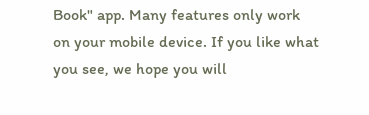Book" app. Many features only work on your mobile device. If you like what you see, we hope you will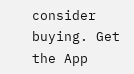consider buying. Get the App